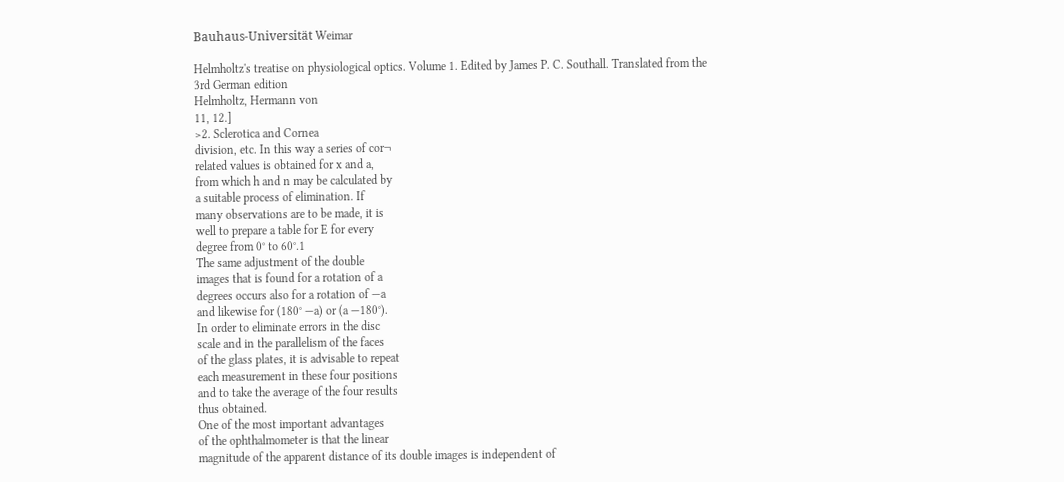Bauhaus-Universität Weimar

Helmholtz's treatise on physiological optics. Volume 1. Edited by James P. C. Southall. Translated from the 3rd German edition
Helmholtz, Hermann von
11, 12.]
>2. Sclerotica and Cornea
division, etc. In this way a series of cor¬
related values is obtained for x and a,
from which h and n may be calculated by
a suitable process of elimination. If
many observations are to be made, it is
well to prepare a table for E for every
degree from 0° to 60°.1
The same adjustment of the double
images that is found for a rotation of a
degrees occurs also for a rotation of —a
and likewise for (180° —a) or (a —180°).
In order to eliminate errors in the disc
scale and in the parallelism of the faces
of the glass plates, it is advisable to repeat
each measurement in these four positions
and to take the average of the four results
thus obtained.
One of the most important advantages
of the ophthalmometer is that the linear
magnitude of the apparent distance of its double images is independent of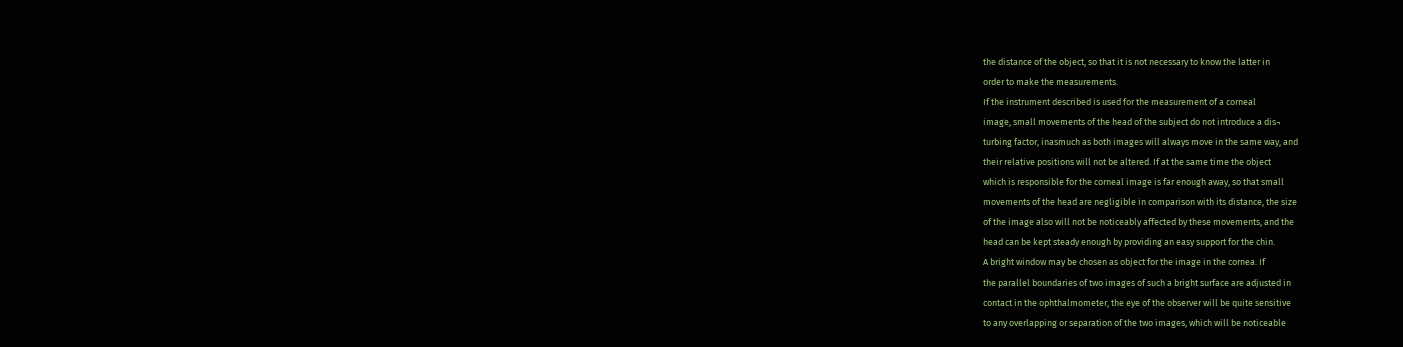the distance of the object, so that it is not necessary to know the latter in
order to make the measurements.
If the instrument described is used for the measurement of a corneal
image, small movements of the head of the subject do not introduce a dis¬
turbing factor, inasmuch as both images will always move in the same way, and
their relative positions will not be altered. If at the same time the object
which is responsible for the corneal image is far enough away, so that small
movements of the head are negligible in comparison with its distance, the size
of the image also will not be noticeably affected by these movements, and the
head can be kept steady enough by providing an easy support for the chin.
A bright window may be chosen as object for the image in the cornea. If
the parallel boundaries of two images of such a bright surface are adjusted in
contact in the ophthalmometer, the eye of the observer will be quite sensitive
to any overlapping or separation of the two images, which will be noticeable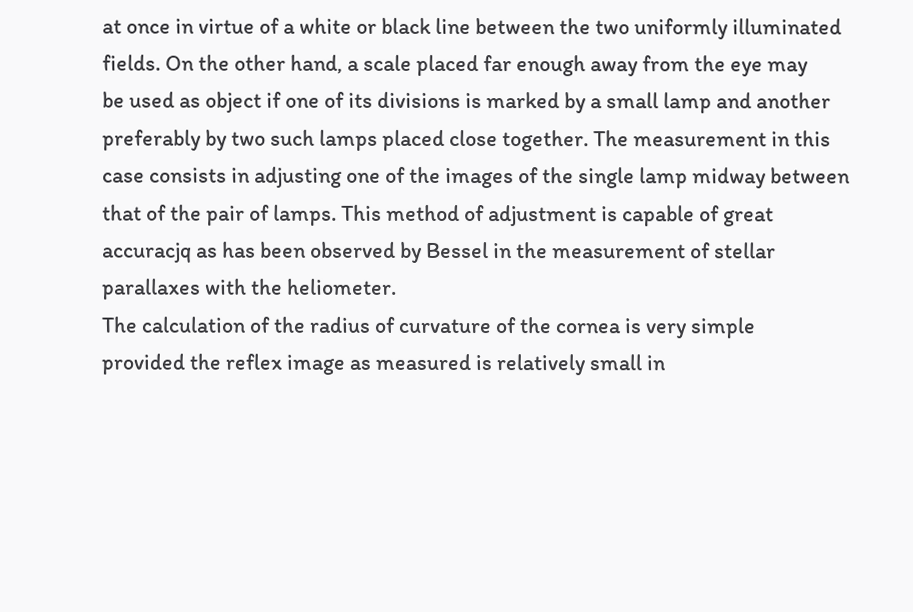at once in virtue of a white or black line between the two uniformly illuminated
fields. On the other hand, a scale placed far enough away from the eye may
be used as object if one of its divisions is marked by a small lamp and another
preferably by two such lamps placed close together. The measurement in this
case consists in adjusting one of the images of the single lamp midway between
that of the pair of lamps. This method of adjustment is capable of great
accuracjq as has been observed by Bessel in the measurement of stellar
parallaxes with the heliometer.
The calculation of the radius of curvature of the cornea is very simple
provided the reflex image as measured is relatively small in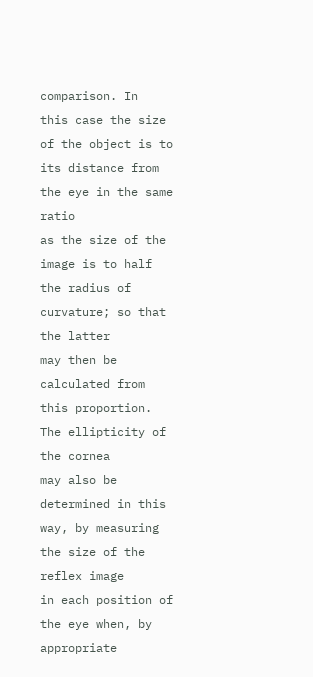comparison. In
this case the size of the object is to its distance from the eye in the same ratio
as the size of the image is to half the radius of curvature; so that the latter
may then be calculated from this proportion. The ellipticity of the cornea
may also be determined in this way, by measuring the size of the reflex image
in each position of the eye when, by appropriate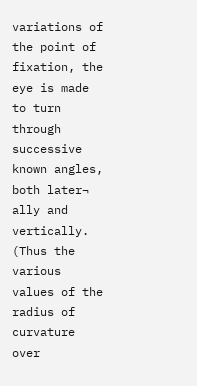variations of the point of
fixation, the eye is made to turn through successive known angles, both later¬
ally and vertically. (Thus the various values of the radius of curvature over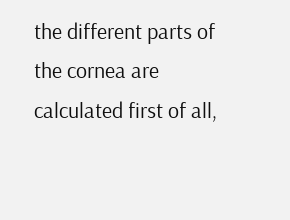the different parts of the cornea are calculated first of all,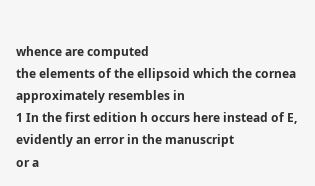whence are computed
the elements of the ellipsoid which the cornea approximately resembles in
1 In the first edition h occurs here instead of E, evidently an error in the manuscript
or a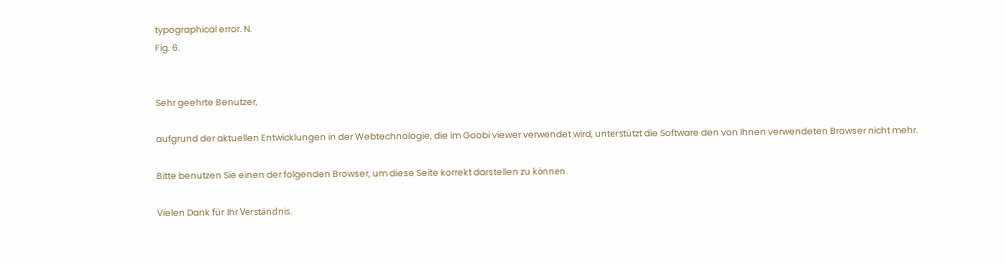typographical error. N.
Fig. 6.


Sehr geehrte Benutzer,

aufgrund der aktuellen Entwicklungen in der Webtechnologie, die im Goobi viewer verwendet wird, unterstützt die Software den von Ihnen verwendeten Browser nicht mehr.

Bitte benutzen Sie einen der folgenden Browser, um diese Seite korrekt darstellen zu können.

Vielen Dank für Ihr Verständnis.